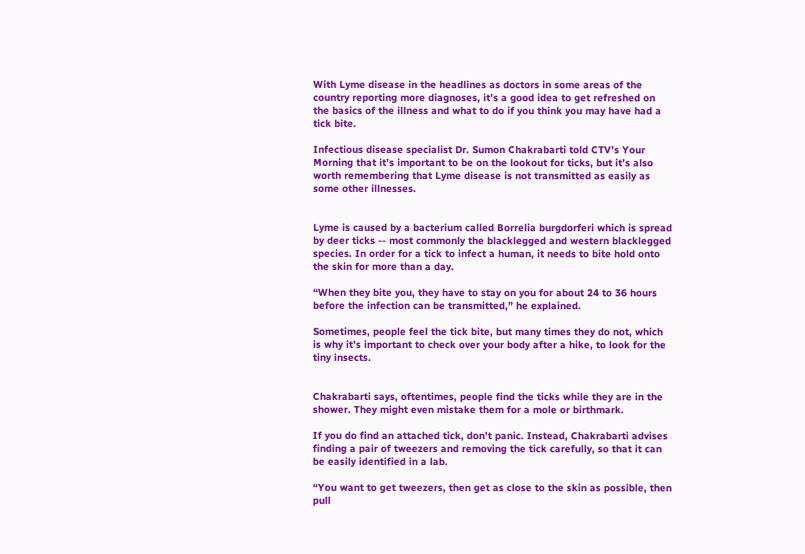With Lyme disease in the headlines as doctors in some areas of the country reporting more diagnoses, it’s a good idea to get refreshed on the basics of the illness and what to do if you think you may have had a tick bite.

Infectious disease specialist Dr. Sumon Chakrabarti told CTV’s Your Morning that it’s important to be on the lookout for ticks, but it’s also worth remembering that Lyme disease is not transmitted as easily as some other illnesses.


Lyme is caused by a bacterium called Borrelia burgdorferi which is spread by deer ticks -- most commonly the blacklegged and western blacklegged species. In order for a tick to infect a human, it needs to bite hold onto the skin for more than a day.

“When they bite you, they have to stay on you for about 24 to 36 hours before the infection can be transmitted,” he explained.

Sometimes, people feel the tick bite, but many times they do not, which is why it’s important to check over your body after a hike, to look for the tiny insects.


Chakrabarti says, oftentimes, people find the ticks while they are in the shower. They might even mistake them for a mole or birthmark.

If you do find an attached tick, don’t panic. Instead, Chakrabarti advises finding a pair of tweezers and removing the tick carefully, so that it can be easily identified in a lab.

“You want to get tweezers, then get as close to the skin as possible, then pull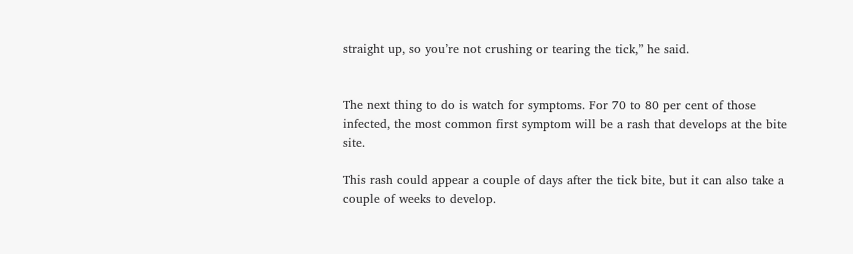straight up, so you’re not crushing or tearing the tick,” he said.


The next thing to do is watch for symptoms. For 70 to 80 per cent of those infected, the most common first symptom will be a rash that develops at the bite site.

This rash could appear a couple of days after the tick bite, but it can also take a couple of weeks to develop.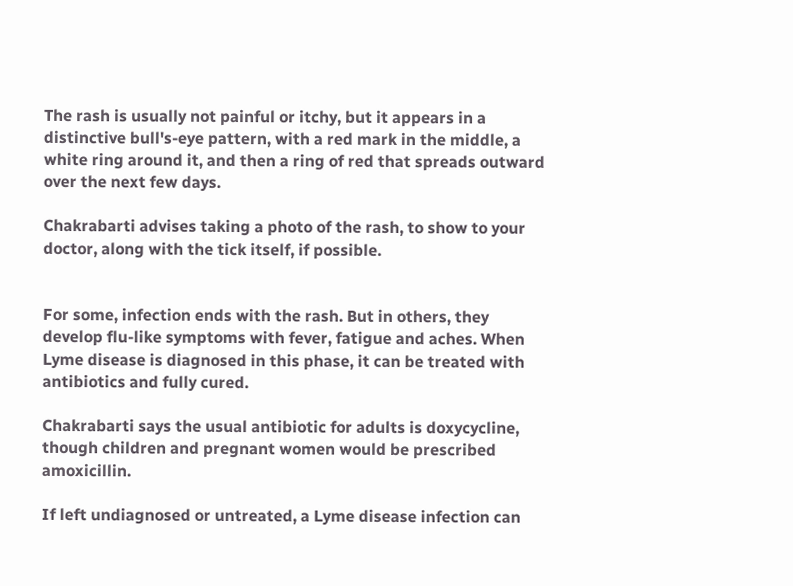The rash is usually not painful or itchy, but it appears in a distinctive bull's-eye pattern, with a red mark in the middle, a white ring around it, and then a ring of red that spreads outward over the next few days.

Chakrabarti advises taking a photo of the rash, to show to your doctor, along with the tick itself, if possible.


For some, infection ends with the rash. But in others, they develop flu-like symptoms with fever, fatigue and aches. When Lyme disease is diagnosed in this phase, it can be treated with antibiotics and fully cured.

Chakrabarti says the usual antibiotic for adults is doxycycline, though children and pregnant women would be prescribed amoxicillin.

If left undiagnosed or untreated, a Lyme disease infection can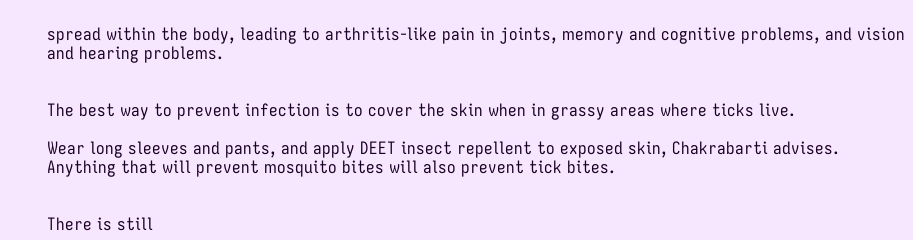spread within the body, leading to arthritis-like pain in joints, memory and cognitive problems, and vision and hearing problems.


The best way to prevent infection is to cover the skin when in grassy areas where ticks live.

Wear long sleeves and pants, and apply DEET insect repellent to exposed skin, Chakrabarti advises. Anything that will prevent mosquito bites will also prevent tick bites.


There is still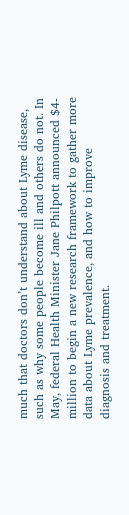much that doctors don’t understand about Lyme disease, such as why some people become ill and others do not. In May, federal Health Minister Jane Philpott announced $4-million to begin a new research framework to gather more data about Lyme prevalence, and how to improve diagnosis and treatment.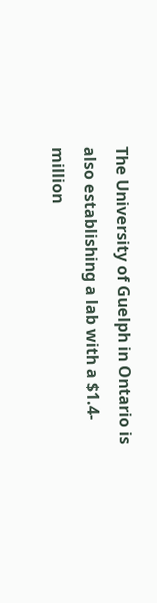The University of Guelph in Ontario is also establishing a lab with a $1.4-million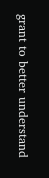grant to better understand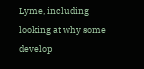Lyme, including looking at why some develop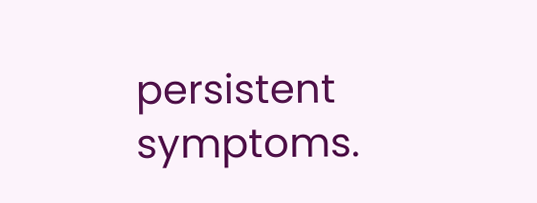persistent symptoms.